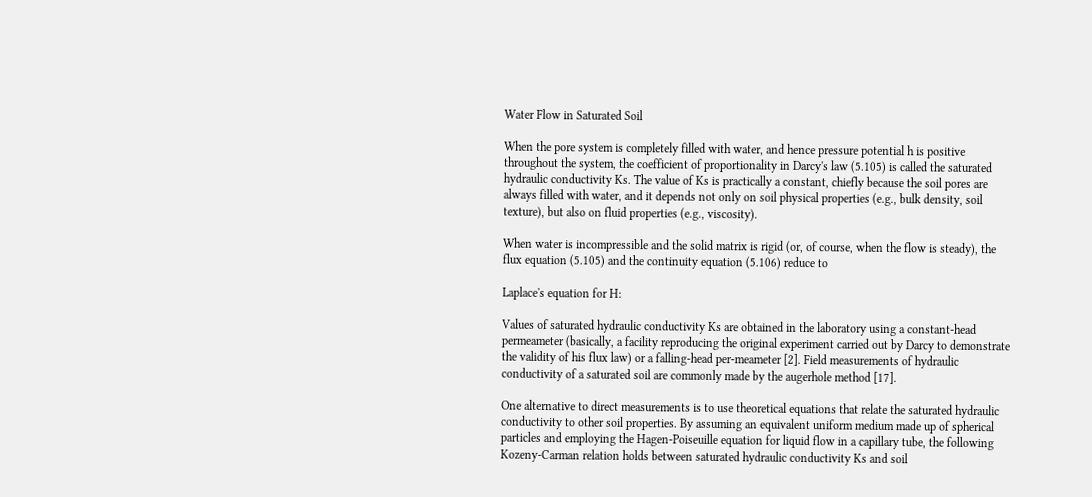Water Flow in Saturated Soil

When the pore system is completely filled with water, and hence pressure potential h is positive throughout the system, the coefficient of proportionality in Darcy's law (5.105) is called the saturated hydraulic conductivity Ks. The value of Ks is practically a constant, chiefly because the soil pores are always filled with water, and it depends not only on soil physical properties (e.g., bulk density, soil texture), but also on fluid properties (e.g., viscosity).

When water is incompressible and the solid matrix is rigid (or, of course, when the flow is steady), the flux equation (5.105) and the continuity equation (5.106) reduce to

Laplace's equation for H:

Values of saturated hydraulic conductivity Ks are obtained in the laboratory using a constant-head permeameter (basically, a facility reproducing the original experiment carried out by Darcy to demonstrate the validity of his flux law) or a falling-head per-meameter [2]. Field measurements of hydraulic conductivity of a saturated soil are commonly made by the augerhole method [17].

One alternative to direct measurements is to use theoretical equations that relate the saturated hydraulic conductivity to other soil properties. By assuming an equivalent uniform medium made up of spherical particles and employing the Hagen-Poiseuille equation for liquid flow in a capillary tube, the following Kozeny-Carman relation holds between saturated hydraulic conductivity Ks and soil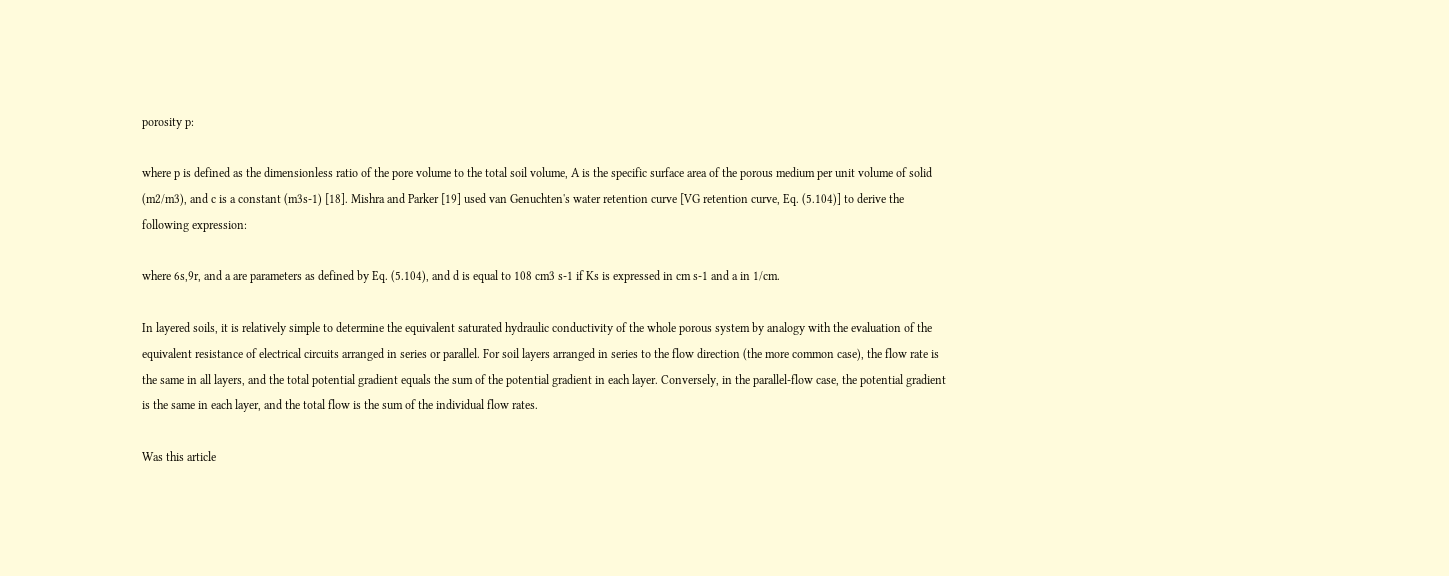porosity p:

where p is defined as the dimensionless ratio of the pore volume to the total soil volume, A is the specific surface area of the porous medium per unit volume of solid (m2/m3), and c is a constant (m3s-1) [18]. Mishra and Parker [19] used van Genuchten's water retention curve [VG retention curve, Eq. (5.104)] to derive the following expression:

where 6s,9r, and a are parameters as defined by Eq. (5.104), and d is equal to 108 cm3 s-1 if Ks is expressed in cm s-1 and a in 1/cm.

In layered soils, it is relatively simple to determine the equivalent saturated hydraulic conductivity of the whole porous system by analogy with the evaluation of the equivalent resistance of electrical circuits arranged in series or parallel. For soil layers arranged in series to the flow direction (the more common case), the flow rate is the same in all layers, and the total potential gradient equals the sum of the potential gradient in each layer. Conversely, in the parallel-flow case, the potential gradient is the same in each layer, and the total flow is the sum of the individual flow rates.

Was this article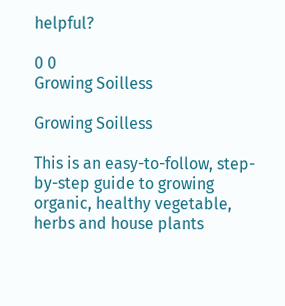helpful?

0 0
Growing Soilless

Growing Soilless

This is an easy-to-follow, step-by-step guide to growing organic, healthy vegetable, herbs and house plants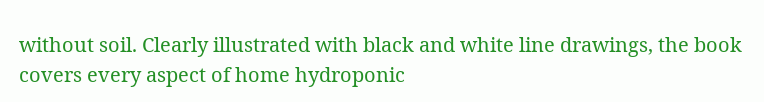without soil. Clearly illustrated with black and white line drawings, the book covers every aspect of home hydroponic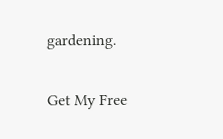gardening.

Get My Free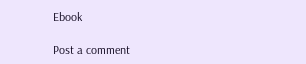Ebook

Post a comment